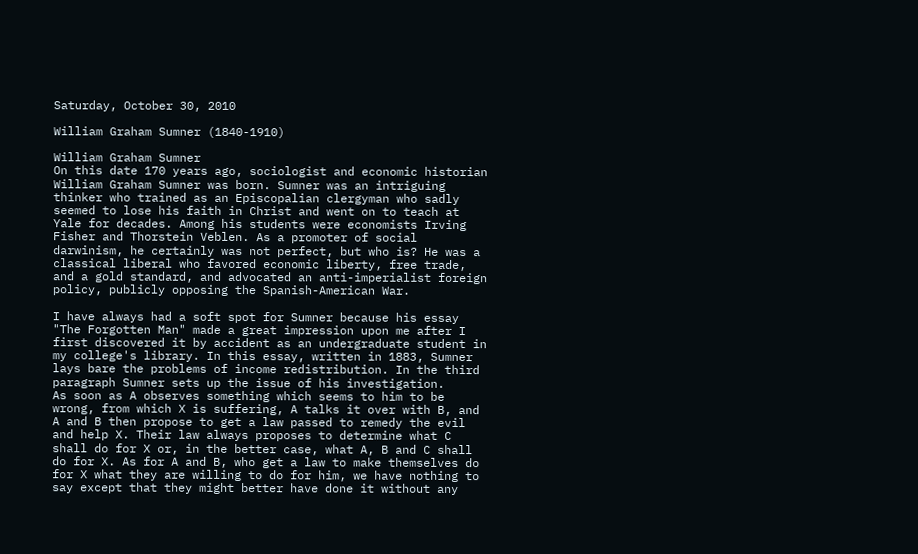Saturday, October 30, 2010

William Graham Sumner (1840-1910)

William Graham Sumner
On this date 170 years ago, sociologist and economic historian William Graham Sumner was born. Sumner was an intriguing thinker who trained as an Episcopalian clergyman who sadly seemed to lose his faith in Christ and went on to teach at Yale for decades. Among his students were economists Irving Fisher and Thorstein Veblen. As a promoter of social darwinism, he certainly was not perfect, but who is? He was a classical liberal who favored economic liberty, free trade, and a gold standard, and advocated an anti-imperialist foreign policy, publicly opposing the Spanish-American War.

I have always had a soft spot for Sumner because his essay "The Forgotten Man" made a great impression upon me after I first discovered it by accident as an undergraduate student in my college's library. In this essay, written in 1883, Sumner lays bare the problems of income redistribution. In the third paragraph Sumner sets up the issue of his investigation.
As soon as A observes something which seems to him to be wrong, from which X is suffering, A talks it over with B, and A and B then propose to get a law passed to remedy the evil and help X. Their law always proposes to determine what C shall do for X or, in the better case, what A, B and C shall do for X. As for A and B, who get a law to make themselves do for X what they are willing to do for him, we have nothing to say except that they might better have done it without any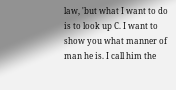law, 'but what I want to do is to look up C. I want to show you what manner of man he is. I call him the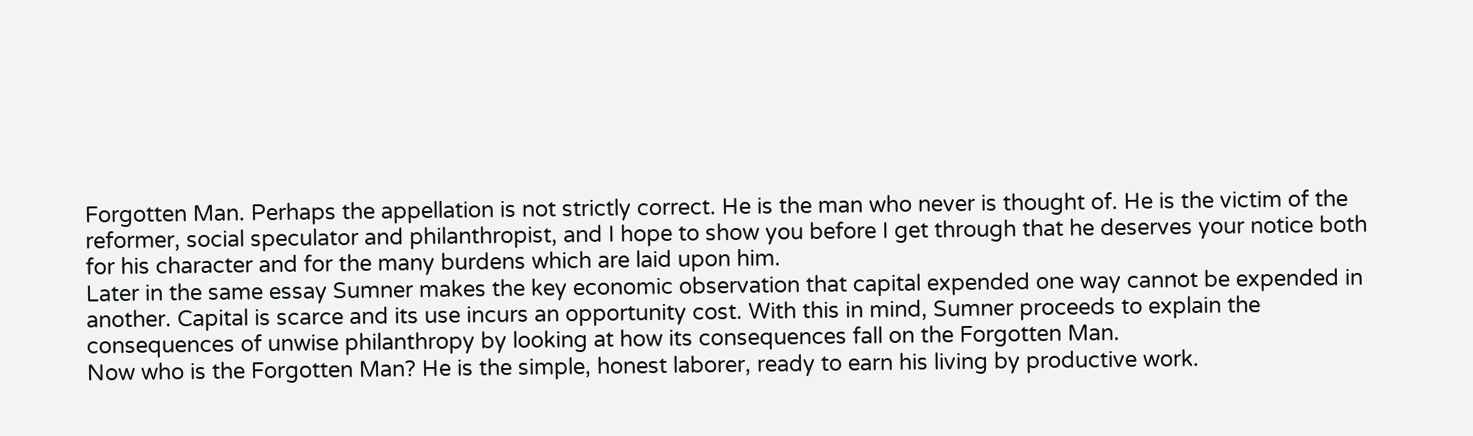Forgotten Man. Perhaps the appellation is not strictly correct. He is the man who never is thought of. He is the victim of the reformer, social speculator and philanthropist, and I hope to show you before I get through that he deserves your notice both for his character and for the many burdens which are laid upon him.
Later in the same essay Sumner makes the key economic observation that capital expended one way cannot be expended in another. Capital is scarce and its use incurs an opportunity cost. With this in mind, Sumner proceeds to explain the consequences of unwise philanthropy by looking at how its consequences fall on the Forgotten Man.
Now who is the Forgotten Man? He is the simple, honest laborer, ready to earn his living by productive work.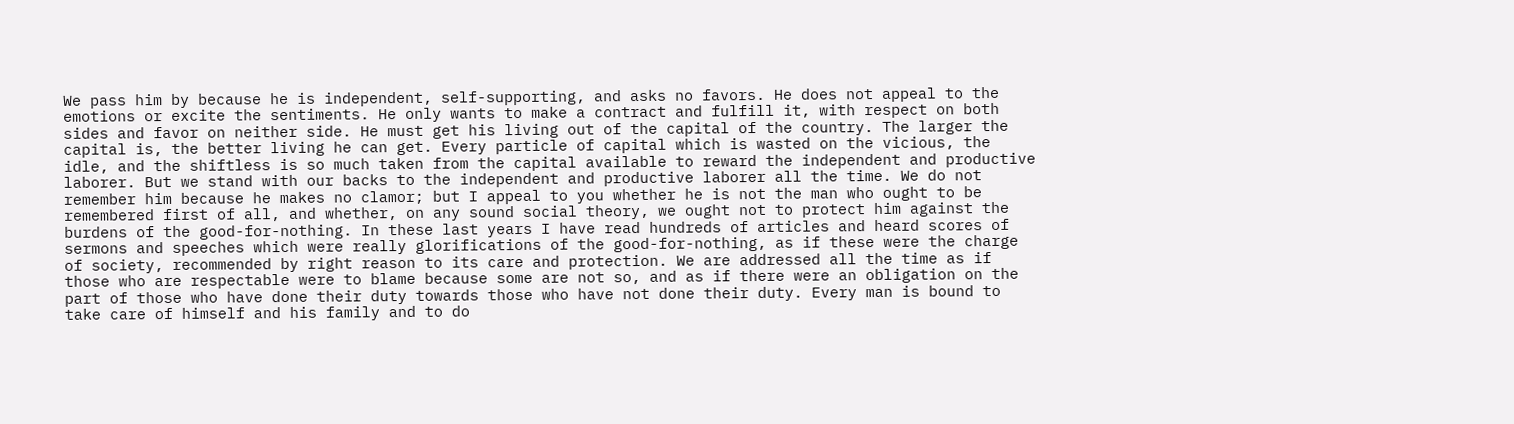We pass him by because he is independent, self-supporting, and asks no favors. He does not appeal to the emotions or excite the sentiments. He only wants to make a contract and fulfill it, with respect on both sides and favor on neither side. He must get his living out of the capital of the country. The larger the capital is, the better living he can get. Every particle of capital which is wasted on the vicious, the idle, and the shiftless is so much taken from the capital available to reward the independent and productive laborer. But we stand with our backs to the independent and productive laborer all the time. We do not remember him because he makes no clamor; but I appeal to you whether he is not the man who ought to be remembered first of all, and whether, on any sound social theory, we ought not to protect him against the burdens of the good-for-nothing. In these last years I have read hundreds of articles and heard scores of sermons and speeches which were really glorifications of the good-for-nothing, as if these were the charge of society, recommended by right reason to its care and protection. We are addressed all the time as if those who are respectable were to blame because some are not so, and as if there were an obligation on the part of those who have done their duty towards those who have not done their duty. Every man is bound to take care of himself and his family and to do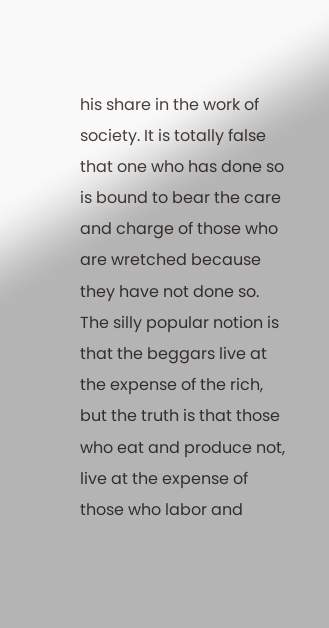his share in the work of society. It is totally false that one who has done so is bound to bear the care and charge of those who are wretched because they have not done so. The silly popular notion is that the beggars live at the expense of the rich, but the truth is that those who eat and produce not, live at the expense of those who labor and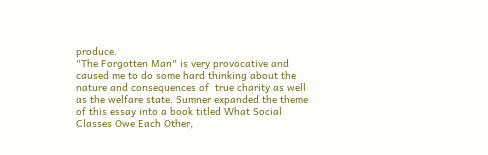produce.
"The Forgotten Man" is very provocative and caused me to do some hard thinking about the nature and consequences of  true charity as well as the welfare state. Sumner expanded the theme of this essay into a book titled What Social Classes Owe Each Other,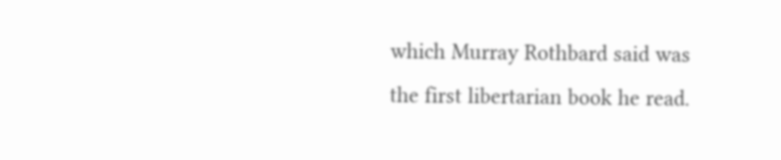which Murray Rothbard said was the first libertarian book he read.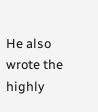He also wrote the highly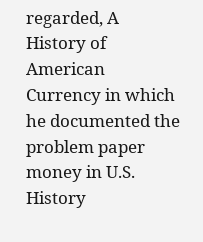regarded, A History of American Currency in which he documented the problem paper money in U.S. History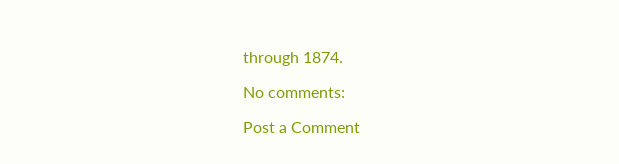through 1874.

No comments:

Post a Comment